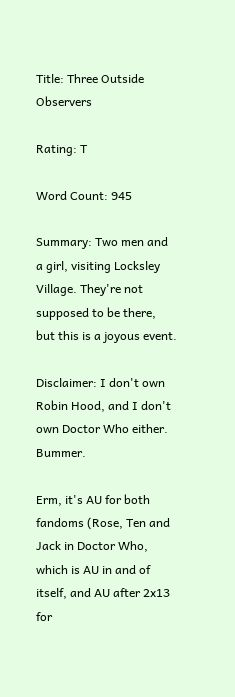Title: Three Outside Observers

Rating: T

Word Count: 945

Summary: Two men and a girl, visiting Locksley Village. They're not supposed to be there, but this is a joyous event.

Disclaimer: I don't own Robin Hood, and I don't own Doctor Who either. Bummer.

Erm, it's AU for both fandoms (Rose, Ten and Jack in Doctor Who, which is AU in and of itself, and AU after 2x13 for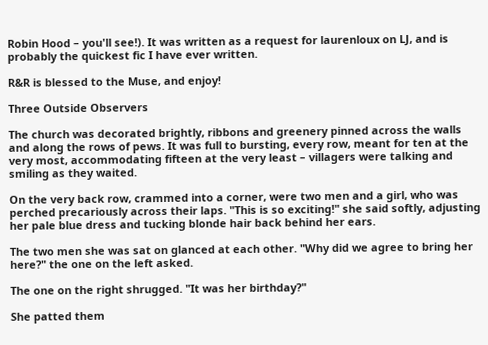Robin Hood – you'll see!). It was written as a request for laurenloux on LJ, and is probably the quickest fic I have ever written.

R&R is blessed to the Muse, and enjoy!

Three Outside Observers

The church was decorated brightly, ribbons and greenery pinned across the walls and along the rows of pews. It was full to bursting, every row, meant for ten at the very most, accommodating fifteen at the very least – villagers were talking and smiling as they waited.

On the very back row, crammed into a corner, were two men and a girl, who was perched precariously across their laps. "This is so exciting!" she said softly, adjusting her pale blue dress and tucking blonde hair back behind her ears.

The two men she was sat on glanced at each other. "Why did we agree to bring her here?" the one on the left asked.

The one on the right shrugged. "It was her birthday?"

She patted them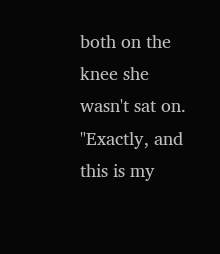both on the knee she wasn't sat on. "Exactly, and this is my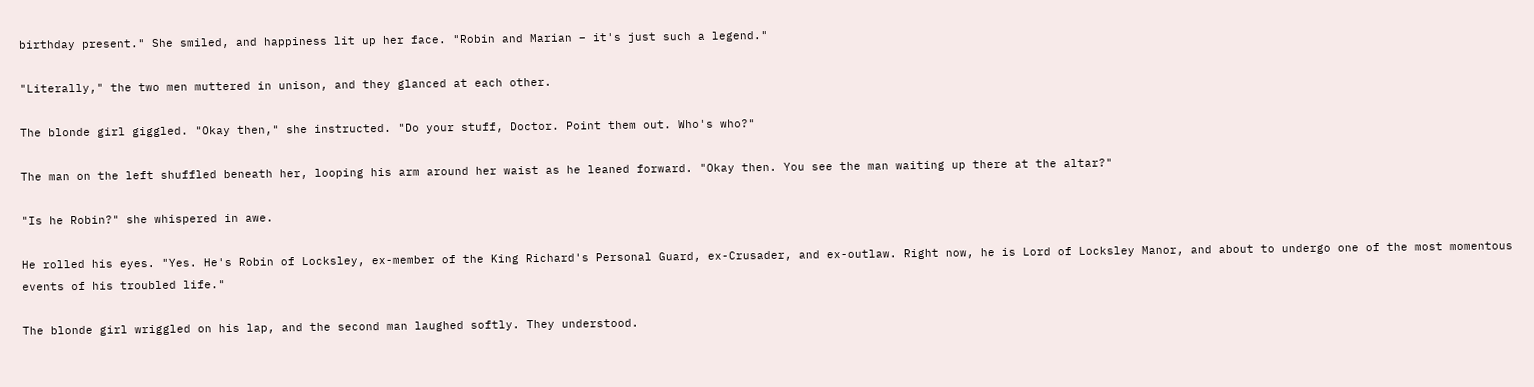birthday present." She smiled, and happiness lit up her face. "Robin and Marian – it's just such a legend."

"Literally," the two men muttered in unison, and they glanced at each other.

The blonde girl giggled. "Okay then," she instructed. "Do your stuff, Doctor. Point them out. Who's who?"

The man on the left shuffled beneath her, looping his arm around her waist as he leaned forward. "Okay then. You see the man waiting up there at the altar?"

"Is he Robin?" she whispered in awe.

He rolled his eyes. "Yes. He's Robin of Locksley, ex-member of the King Richard's Personal Guard, ex-Crusader, and ex-outlaw. Right now, he is Lord of Locksley Manor, and about to undergo one of the most momentous events of his troubled life."

The blonde girl wriggled on his lap, and the second man laughed softly. They understood.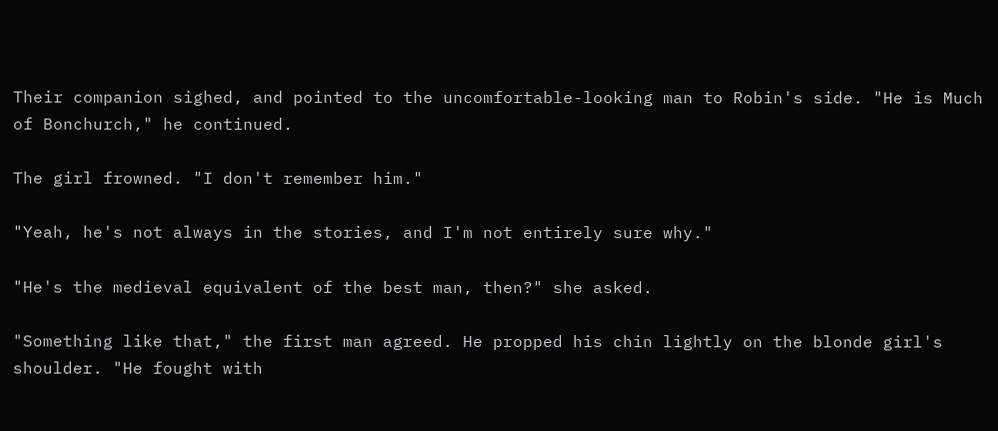Their companion sighed, and pointed to the uncomfortable-looking man to Robin's side. "He is Much of Bonchurch," he continued.

The girl frowned. "I don't remember him."

"Yeah, he's not always in the stories, and I'm not entirely sure why."

"He's the medieval equivalent of the best man, then?" she asked.

"Something like that," the first man agreed. He propped his chin lightly on the blonde girl's shoulder. "He fought with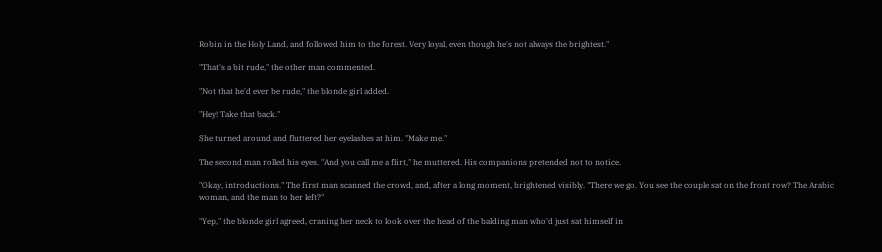Robin in the Holy Land, and followed him to the forest. Very loyal, even though he's not always the brightest."

"That's a bit rude," the other man commented.

"Not that he'd ever be rude," the blonde girl added.

"Hey! Take that back."

She turned around and fluttered her eyelashes at him. "Make me."

The second man rolled his eyes. "And you call me a flirt," he muttered. His companions pretended not to notice.

"Okay, introductions." The first man scanned the crowd, and, after a long moment, brightened visibly. "There we go. You see the couple sat on the front row? The Arabic woman, and the man to her left?"

"Yep," the blonde girl agreed, craning her neck to look over the head of the balding man who'd just sat himself in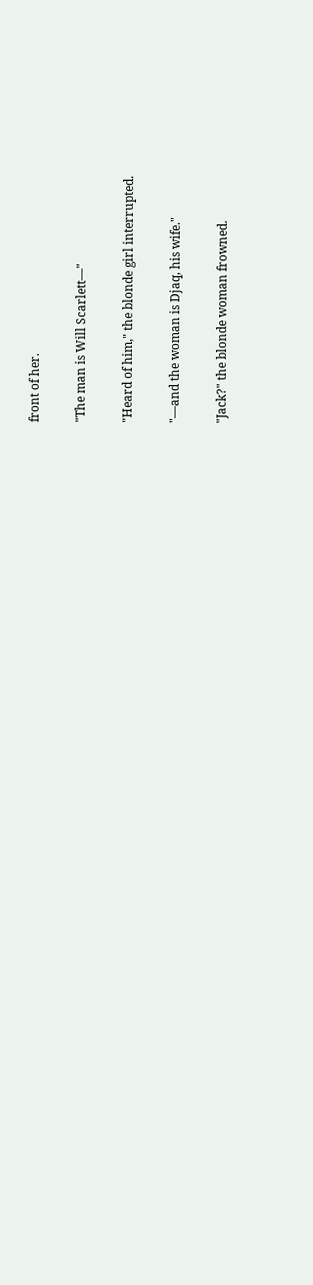front of her.

"The man is Will Scarlett—"

"Heard of him," the blonde girl interrupted.

"—and the woman is Djaq, his wife."

"Jack?" the blonde woman frowned.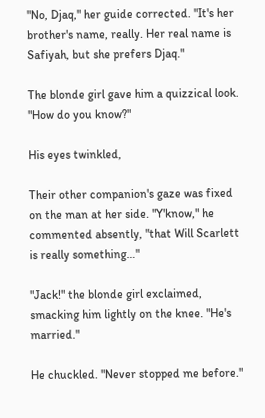"No, Djaq," her guide corrected. "It's her brother's name, really. Her real name is Safiyah, but she prefers Djaq."

The blonde girl gave him a quizzical look. "How do you know?"

His eyes twinkled,

Their other companion's gaze was fixed on the man at her side. "Y'know," he commented absently, "that Will Scarlett is really something…"

"Jack!" the blonde girl exclaimed, smacking him lightly on the knee. "He's married."

He chuckled. "Never stopped me before."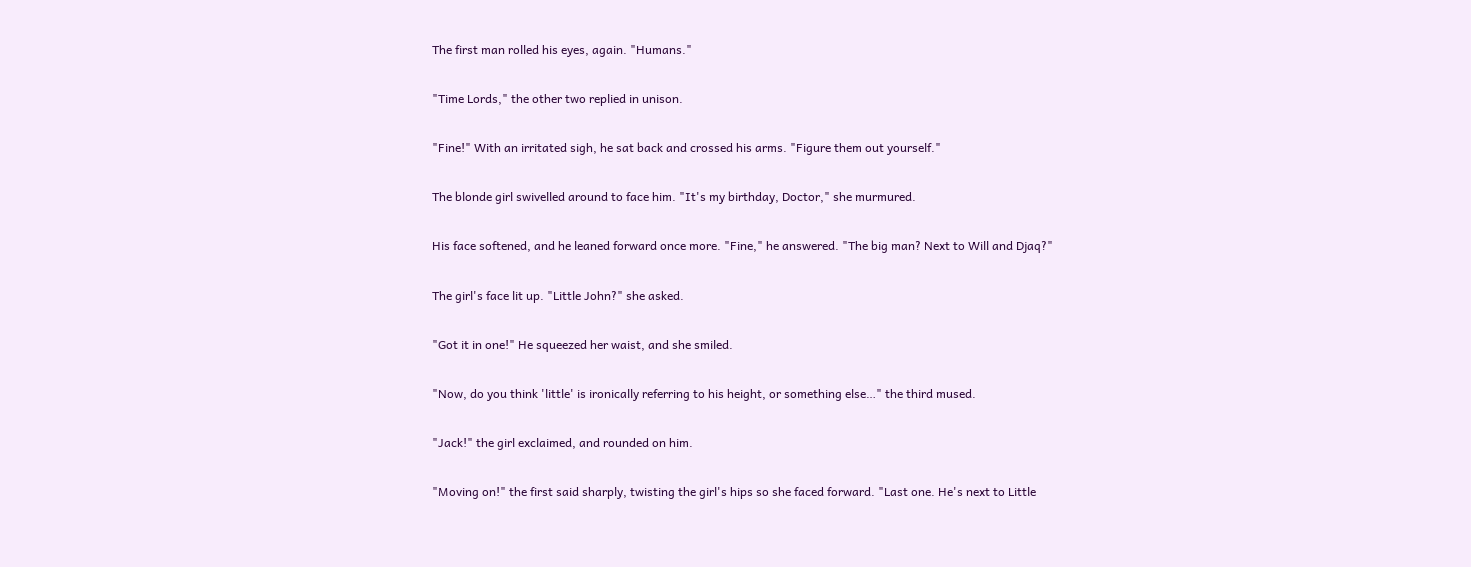The first man rolled his eyes, again. "Humans."

"Time Lords," the other two replied in unison.

"Fine!" With an irritated sigh, he sat back and crossed his arms. "Figure them out yourself."

The blonde girl swivelled around to face him. "It's my birthday, Doctor," she murmured.

His face softened, and he leaned forward once more. "Fine," he answered. "The big man? Next to Will and Djaq?"

The girl's face lit up. "Little John?" she asked.

"Got it in one!" He squeezed her waist, and she smiled.

"Now, do you think 'little' is ironically referring to his height, or something else…" the third mused.

"Jack!" the girl exclaimed, and rounded on him.

"Moving on!" the first said sharply, twisting the girl's hips so she faced forward. "Last one. He's next to Little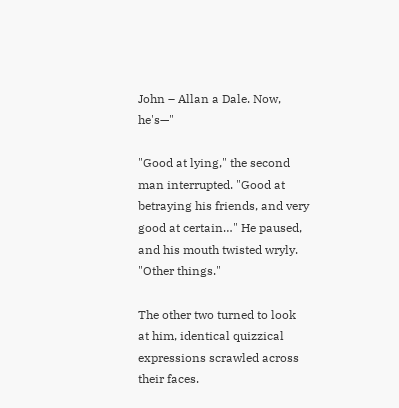John – Allan a Dale. Now, he's—"

"Good at lying," the second man interrupted. "Good at betraying his friends, and very good at certain…" He paused, and his mouth twisted wryly. "Other things."

The other two turned to look at him, identical quizzical expressions scrawled across their faces.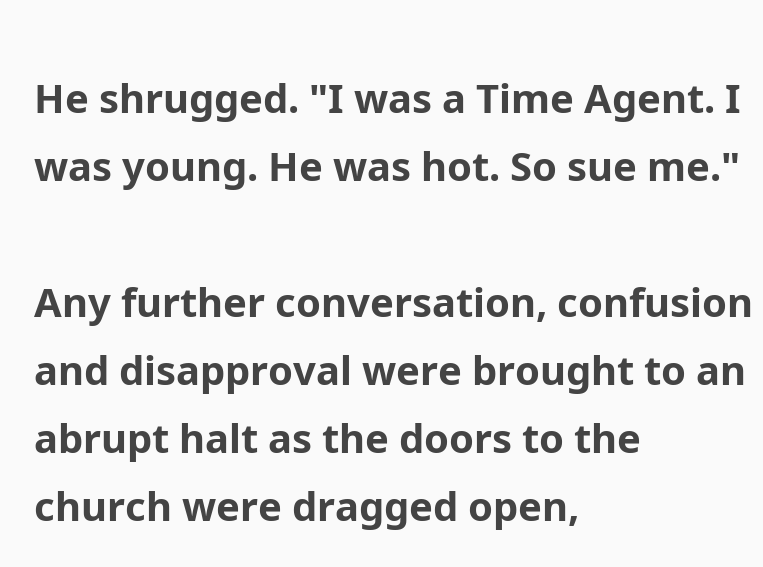He shrugged. "I was a Time Agent. I was young. He was hot. So sue me."

Any further conversation, confusion and disapproval were brought to an abrupt halt as the doors to the church were dragged open,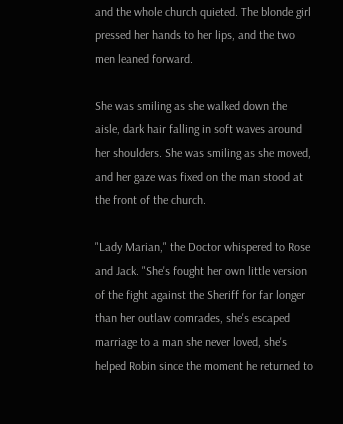and the whole church quieted. The blonde girl pressed her hands to her lips, and the two men leaned forward.

She was smiling as she walked down the aisle, dark hair falling in soft waves around her shoulders. She was smiling as she moved, and her gaze was fixed on the man stood at the front of the church.

"Lady Marian," the Doctor whispered to Rose and Jack. "She's fought her own little version of the fight against the Sheriff for far longer than her outlaw comrades, she's escaped marriage to a man she never loved, she's helped Robin since the moment he returned to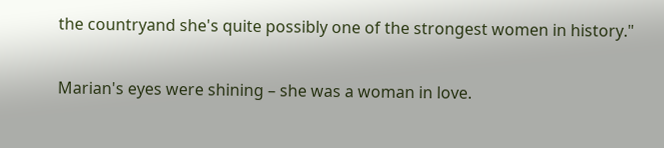the countryand she's quite possibly one of the strongest women in history."

Marian's eyes were shining – she was a woman in love.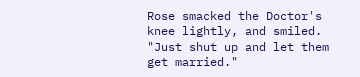Rose smacked the Doctor's knee lightly, and smiled. "Just shut up and let them get married."